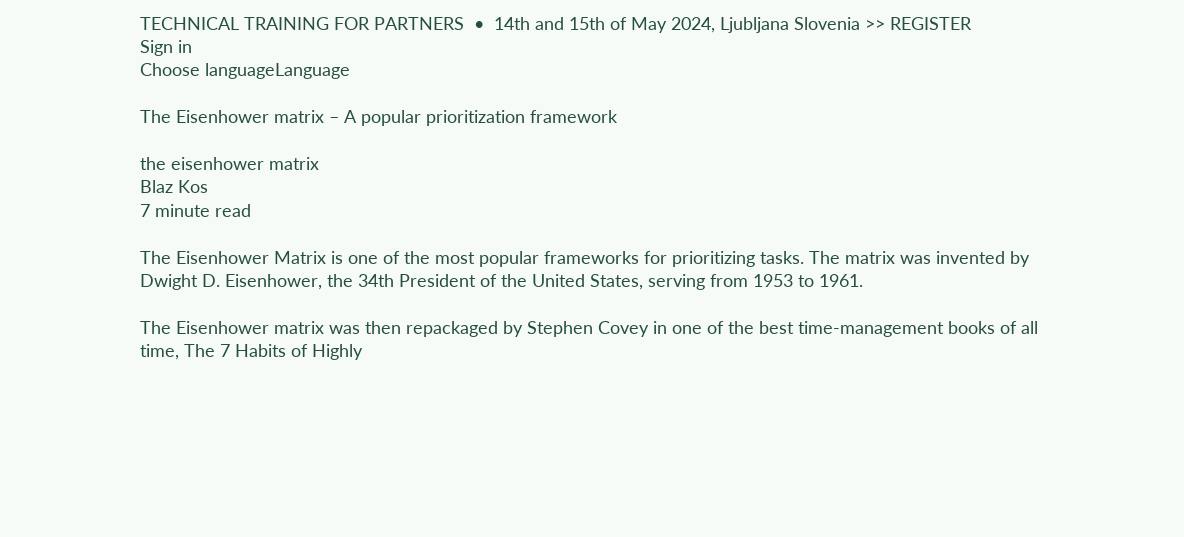TECHNICAL TRAINING FOR PARTNERS  •  14th and 15th of May 2024, Ljubljana Slovenia >> REGISTER
Sign in
Choose languageLanguage

The Eisenhower matrix – A popular prioritization framework

the eisenhower matrix
Blaz Kos
7 minute read

The Eisenhower Matrix is one of the most popular frameworks for prioritizing tasks. The matrix was invented by Dwight D. Eisenhower, the 34th President of the United States, serving from 1953 to 1961.

The Eisenhower matrix was then repackaged by Stephen Covey in one of the best time-management books of all time, The 7 Habits of Highly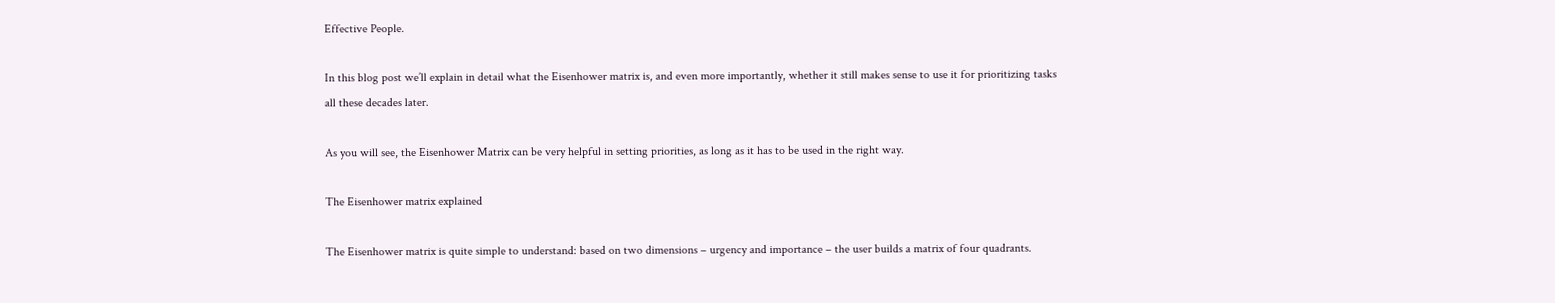Effective People.

In this blog post we’ll explain in detail what the Eisenhower matrix is, and even more importantly, whether it still makes sense to use it for prioritizing tasks all these decades later.

As you will see, the Eisenhower Matrix can be very helpful in setting priorities, as long as it has to be used in the right way.

The Eisenhower matrix explained

The Eisenhower matrix is quite simple to understand: based on two dimensions – urgency and importance – the user builds a matrix of four quadrants.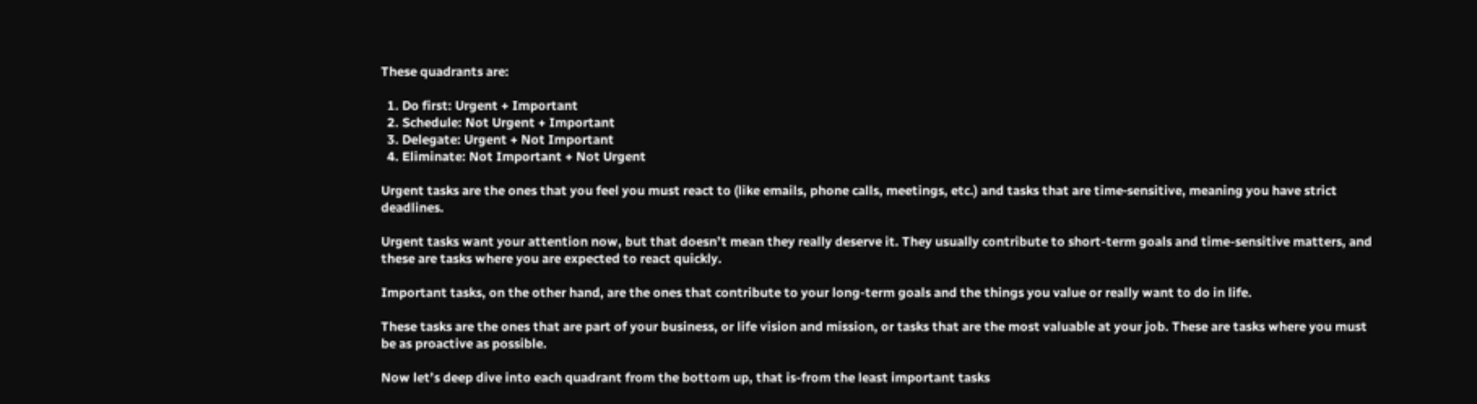These quadrants are:

  1. Do first: Urgent + Important
  2. Schedule: Not Urgent + Important
  3. Delegate: Urgent + Not Important
  4. Eliminate: Not Important + Not Urgent

Urgent tasks are the ones that you feel you must react to (like emails, phone calls, meetings, etc.) and tasks that are time‑sensitive, meaning you have strict deadlines.

Urgent tasks want your attention now, but that doesn’t mean they really deserve it. They usually contribute to short-term goals and time-sensitive matters, and these are tasks where you are expected to react quickly.

Important tasks, on the other hand, are the ones that contribute to your long-term goals and the things you value or really want to do in life.

These tasks are the ones that are part of your business, or life vision and mission, or tasks that are the most valuable at your job. These are tasks where you must be as proactive as possible.

Now let’s deep dive into each quadrant from the bottom up, that is-from the least important tasks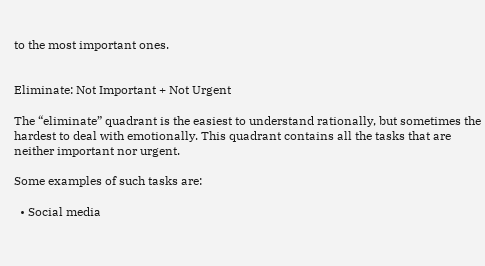to the most important ones.


Eliminate: Not Important + Not Urgent

The “eliminate” quadrant is the easiest to understand rationally, but sometimes the hardest to deal with emotionally. This quadrant contains all the tasks that are neither important nor urgent.

Some examples of such tasks are:

  • Social media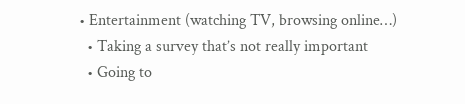• Entertainment (watching TV, browsing online…)
  • Taking a survey that’s not really important
  • Going to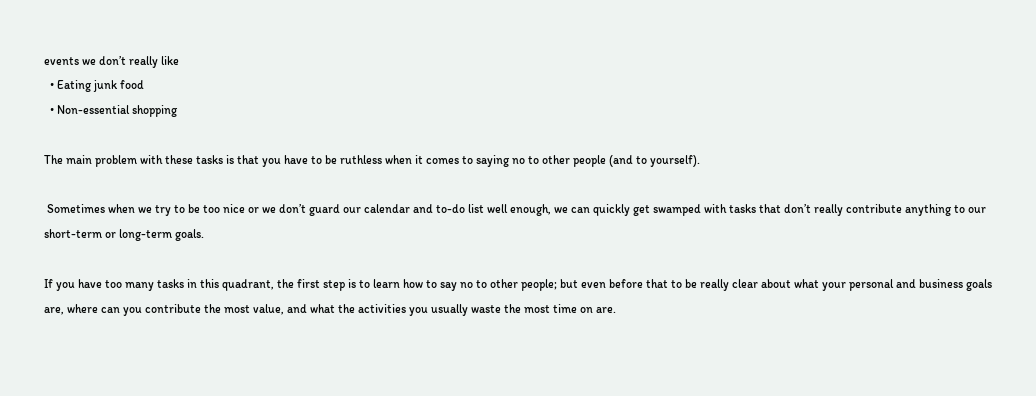events we don’t really like
  • Eating junk food
  • Non-essential shopping

The main problem with these tasks is that you have to be ruthless when it comes to saying no to other people (and to yourself).

 Sometimes when we try to be too nice or we don’t guard our calendar and to-do list well enough, we can quickly get swamped with tasks that don’t really contribute anything to our short-term or long-term goals.

If you have too many tasks in this quadrant, the first step is to learn how to say no to other people; but even before that to be really clear about what your personal and business goals are, where can you contribute the most value, and what the activities you usually waste the most time on are.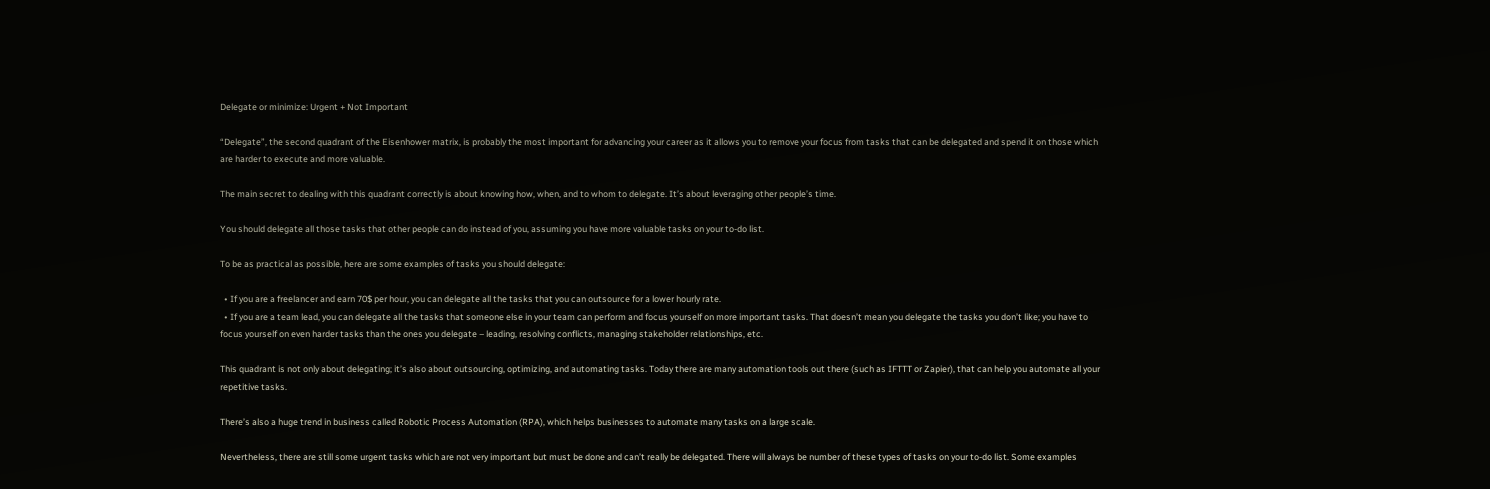Delegate or minimize: Urgent + Not Important

“Delegate”, the second quadrant of the Eisenhower matrix, is probably the most important for advancing your career as it allows you to remove your focus from tasks that can be delegated and spend it on those which are harder to execute and more valuable.

The main secret to dealing with this quadrant correctly is about knowing how, when, and to whom to delegate. It’s about leveraging other people’s time.

You should delegate all those tasks that other people can do instead of you, assuming you have more valuable tasks on your to-do list.

To be as practical as possible, here are some examples of tasks you should delegate:

  • If you are a freelancer and earn 70$ per hour, you can delegate all the tasks that you can outsource for a lower hourly rate.
  • If you are a team lead, you can delegate all the tasks that someone else in your team can perform and focus yourself on more important tasks. That doesn’t mean you delegate the tasks you don’t like; you have to focus yourself on even harder tasks than the ones you delegate – leading, resolving conflicts, managing stakeholder relationships, etc.

This quadrant is not only about delegating; it’s also about outsourcing, optimizing, and automating tasks. Today there are many automation tools out there (such as IFTTT or Zapier), that can help you automate all your repetitive tasks.

There’s also a huge trend in business called Robotic Process Automation (RPA), which helps businesses to automate many tasks on a large scale.

Nevertheless, there are still some urgent tasks which are not very important but must be done and can’t really be delegated. There will always be number of these types of tasks on your to-do list. Some examples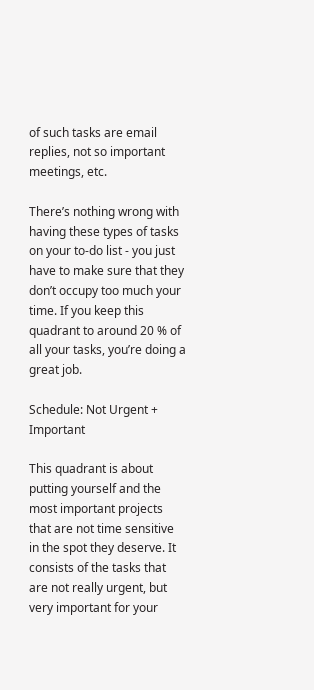of such tasks are email replies, not so important meetings, etc.

There’s nothing wrong with having these types of tasks on your to-do list - you just have to make sure that they don’t occupy too much your time. If you keep this quadrant to around 20 % of all your tasks, you’re doing a great job.

Schedule: Not Urgent + Important

This quadrant is about putting yourself and the most important projects that are not time sensitive in the spot they deserve. It consists of the tasks that are not really urgent, but very important for your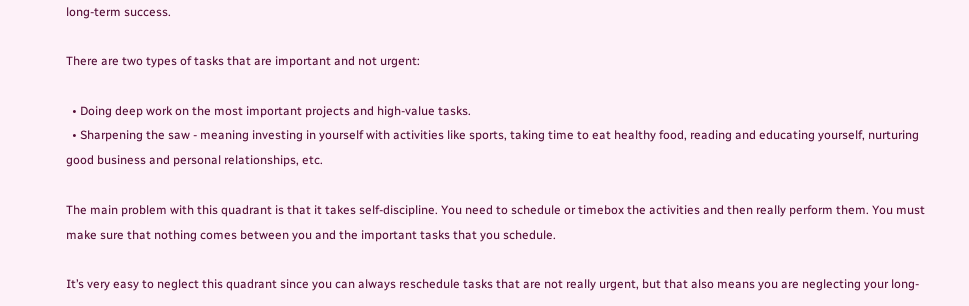long-term success.

There are two types of tasks that are important and not urgent:

  • Doing deep work on the most important projects and high-value tasks.
  • Sharpening the saw - meaning investing in yourself with activities like sports, taking time to eat healthy food, reading and educating yourself, nurturing good business and personal relationships, etc.

The main problem with this quadrant is that it takes self-discipline. You need to schedule or timebox the activities and then really perform them. You must make sure that nothing comes between you and the important tasks that you schedule.

It’s very easy to neglect this quadrant since you can always reschedule tasks that are not really urgent, but that also means you are neglecting your long-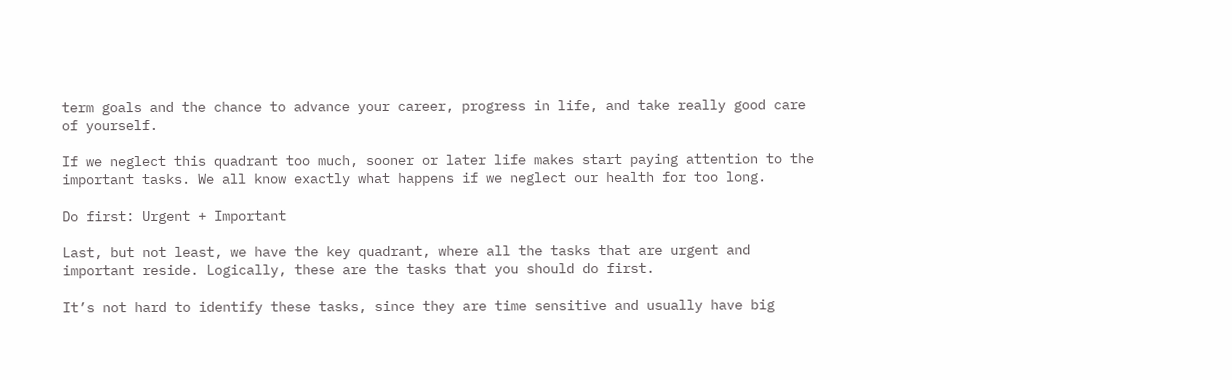term goals and the chance to advance your career, progress in life, and take really good care of yourself.

If we neglect this quadrant too much, sooner or later life makes start paying attention to the important tasks. We all know exactly what happens if we neglect our health for too long.

Do first: Urgent + Important

Last, but not least, we have the key quadrant, where all the tasks that are urgent and important reside. Logically, these are the tasks that you should do first.

It’s not hard to identify these tasks, since they are time sensitive and usually have big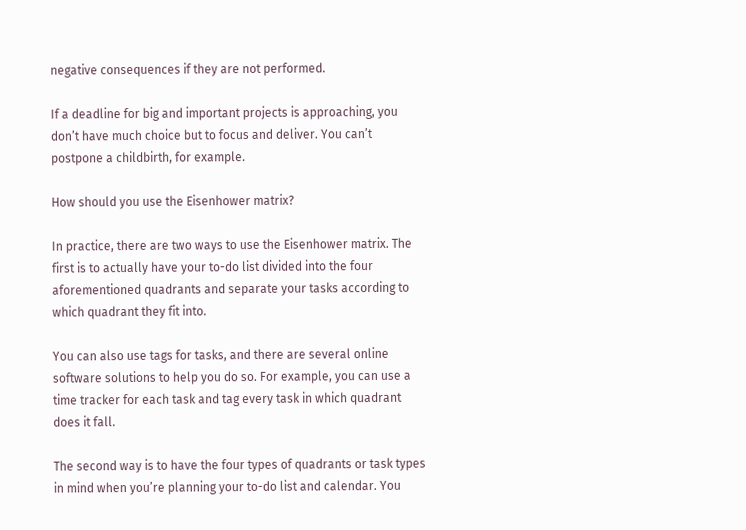negative consequences if they are not performed.

If a deadline for big and important projects is approaching, you don’t have much choice but to focus and deliver. You can’t postpone a childbirth, for example.

How should you use the Eisenhower matrix?

In practice, there are two ways to use the Eisenhower matrix. The first is to actually have your to-do list divided into the four aforementioned quadrants and separate your tasks according to which quadrant they fit into.

You can also use tags for tasks, and there are several online software solutions to help you do so. For example, you can use a time tracker for each task and tag every task in which quadrant does it fall.

The second way is to have the four types of quadrants or task types in mind when you’re planning your to-do list and calendar. You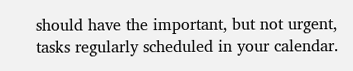should have the important, but not urgent, tasks regularly scheduled in your calendar.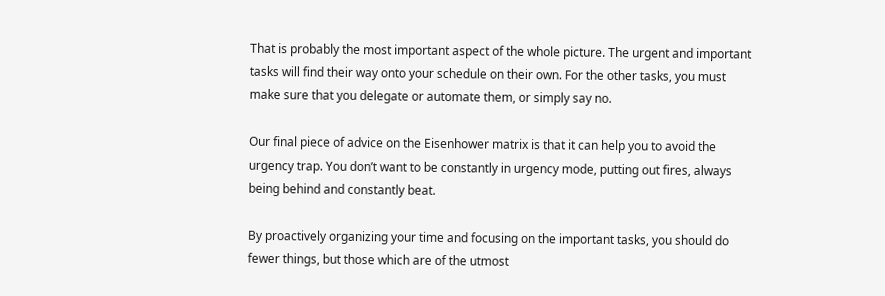That is probably the most important aspect of the whole picture. The urgent and important tasks will find their way onto your schedule on their own. For the other tasks, you must make sure that you delegate or automate them, or simply say no.

Our final piece of advice on the Eisenhower matrix is that it can help you to avoid the urgency trap. You don’t want to be constantly in urgency mode, putting out fires, always being behind and constantly beat.

By proactively organizing your time and focusing on the important tasks, you should do fewer things, but those which are of the utmost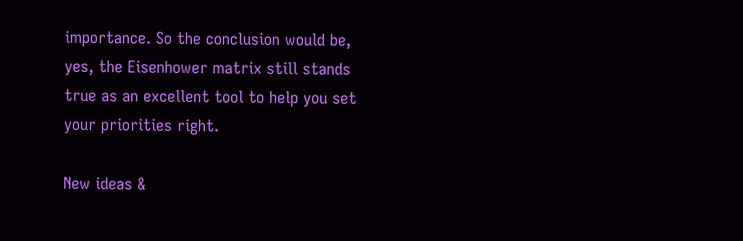importance. So the conclusion would be, yes, the Eisenhower matrix still stands true as an excellent tool to help you set your priorities right.

New ideas &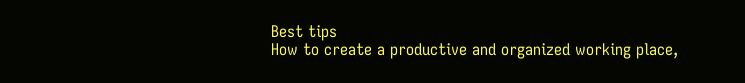Best tips
How to create a productive and organized working place,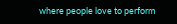where people love to perform